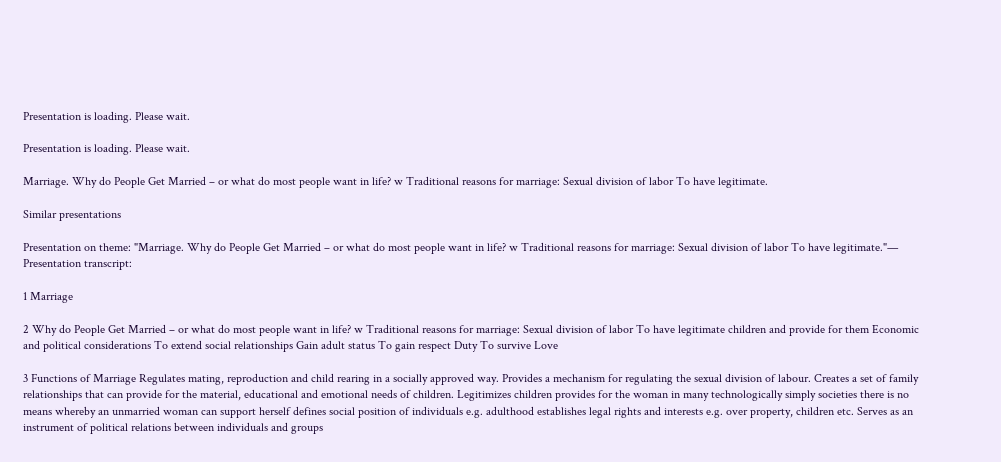Presentation is loading. Please wait.

Presentation is loading. Please wait.

Marriage. Why do People Get Married – or what do most people want in life? w Traditional reasons for marriage: Sexual division of labor To have legitimate.

Similar presentations

Presentation on theme: "Marriage. Why do People Get Married – or what do most people want in life? w Traditional reasons for marriage: Sexual division of labor To have legitimate."— Presentation transcript:

1 Marriage

2 Why do People Get Married – or what do most people want in life? w Traditional reasons for marriage: Sexual division of labor To have legitimate children and provide for them Economic and political considerations To extend social relationships Gain adult status To gain respect Duty To survive Love

3 Functions of Marriage Regulates mating, reproduction and child rearing in a socially approved way. Provides a mechanism for regulating the sexual division of labour. Creates a set of family relationships that can provide for the material, educational and emotional needs of children. Legitimizes children provides for the woman in many technologically simply societies there is no means whereby an unmarried woman can support herself defines social position of individuals e.g. adulthood establishes legal rights and interests e.g. over property, children etc. Serves as an instrument of political relations between individuals and groups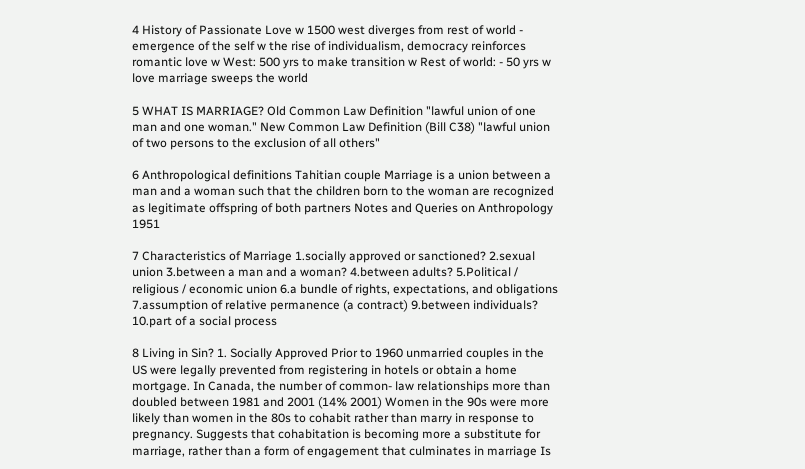4 History of Passionate Love w 1500 west diverges from rest of world - emergence of the self w the rise of individualism, democracy reinforces romantic love w West: 500 yrs to make transition w Rest of world: - 50 yrs w love marriage sweeps the world

5 WHAT IS MARRIAGE? Old Common Law Definition "lawful union of one man and one woman." New Common Law Definition (Bill C38) "lawful union of two persons to the exclusion of all others"

6 Anthropological definitions Tahitian couple Marriage is a union between a man and a woman such that the children born to the woman are recognized as legitimate offspring of both partners Notes and Queries on Anthropology 1951

7 Characteristics of Marriage 1.socially approved or sanctioned? 2.sexual union 3.between a man and a woman? 4.between adults? 5.Political / religious / economic union 6.a bundle of rights, expectations, and obligations 7.assumption of relative permanence (a contract) 9.between individuals? 10.part of a social process

8 Living in Sin? 1. Socially Approved Prior to 1960 unmarried couples in the US were legally prevented from registering in hotels or obtain a home mortgage. In Canada, the number of common- law relationships more than doubled between 1981 and 2001 (14% 2001) Women in the 90s were more likely than women in the 80s to cohabit rather than marry in response to pregnancy. Suggests that cohabitation is becoming more a substitute for marriage, rather than a form of engagement that culminates in marriage Is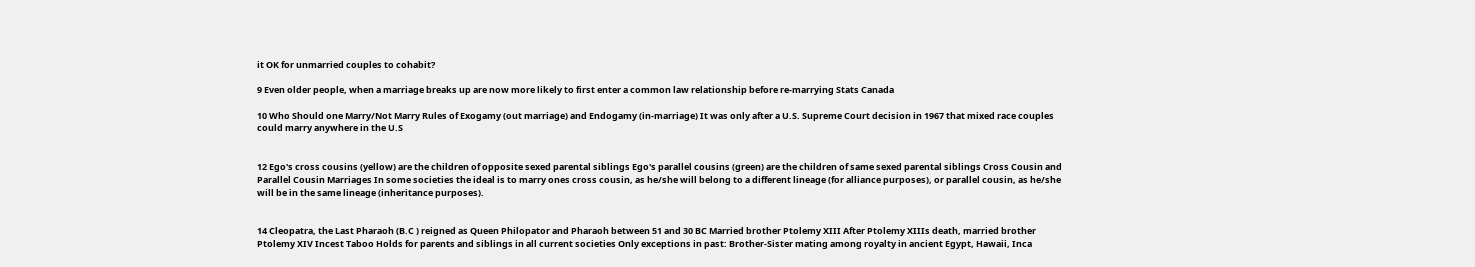it OK for unmarried couples to cohabit?

9 Even older people, when a marriage breaks up are now more likely to first enter a common law relationship before re-marrying Stats Canada

10 Who Should one Marry/Not Marry Rules of Exogamy (out marriage) and Endogamy (in-marriage) It was only after a U.S. Supreme Court decision in 1967 that mixed race couples could marry anywhere in the U.S


12 Ego's cross cousins (yellow) are the children of opposite sexed parental siblings Ego's parallel cousins (green) are the children of same sexed parental siblings Cross Cousin and Parallel Cousin Marriages In some societies the ideal is to marry ones cross cousin, as he/she will belong to a different lineage (for alliance purposes), or parallel cousin, as he/she will be in the same lineage (inheritance purposes).


14 Cleopatra, the Last Pharaoh (B.C ) reigned as Queen Philopator and Pharaoh between 51 and 30 BC Married brother Ptolemy XIII After Ptolemy XIIIs death, married brother Ptolemy XIV Incest Taboo Holds for parents and siblings in all current societies Only exceptions in past: Brother-Sister mating among royalty in ancient Egypt, Hawaii, Inca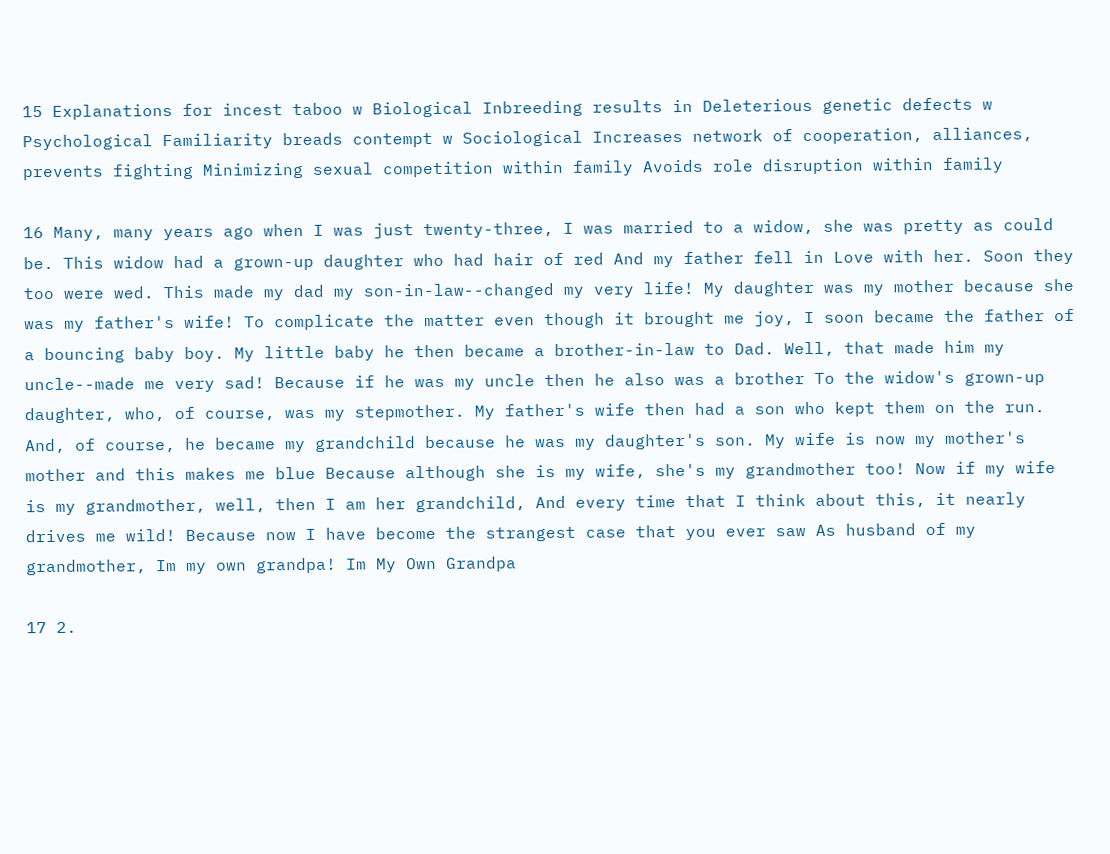15 Explanations for incest taboo w Biological Inbreeding results in Deleterious genetic defects w Psychological Familiarity breads contempt w Sociological Increases network of cooperation, alliances, prevents fighting Minimizing sexual competition within family Avoids role disruption within family

16 Many, many years ago when I was just twenty-three, I was married to a widow, she was pretty as could be. This widow had a grown-up daughter who had hair of red And my father fell in Love with her. Soon they too were wed. This made my dad my son-in-law--changed my very life! My daughter was my mother because she was my father's wife! To complicate the matter even though it brought me joy, I soon became the father of a bouncing baby boy. My little baby he then became a brother-in-law to Dad. Well, that made him my uncle--made me very sad! Because if he was my uncle then he also was a brother To the widow's grown-up daughter, who, of course, was my stepmother. My father's wife then had a son who kept them on the run. And, of course, he became my grandchild because he was my daughter's son. My wife is now my mother's mother and this makes me blue Because although she is my wife, she's my grandmother too! Now if my wife is my grandmother, well, then I am her grandchild, And every time that I think about this, it nearly drives me wild! Because now I have become the strangest case that you ever saw As husband of my grandmother, Im my own grandpa! Im My Own Grandpa

17 2.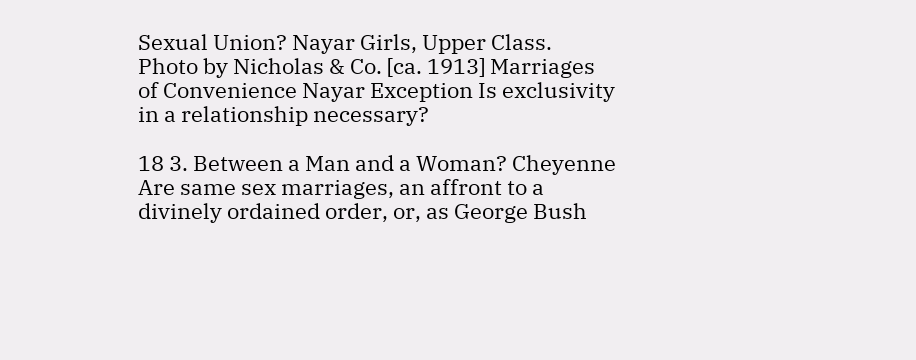Sexual Union? Nayar Girls, Upper Class. Photo by Nicholas & Co. [ca. 1913] Marriages of Convenience Nayar Exception Is exclusivity in a relationship necessary?

18 3. Between a Man and a Woman? Cheyenne Are same sex marriages, an affront to a divinely ordained order, or, as George Bush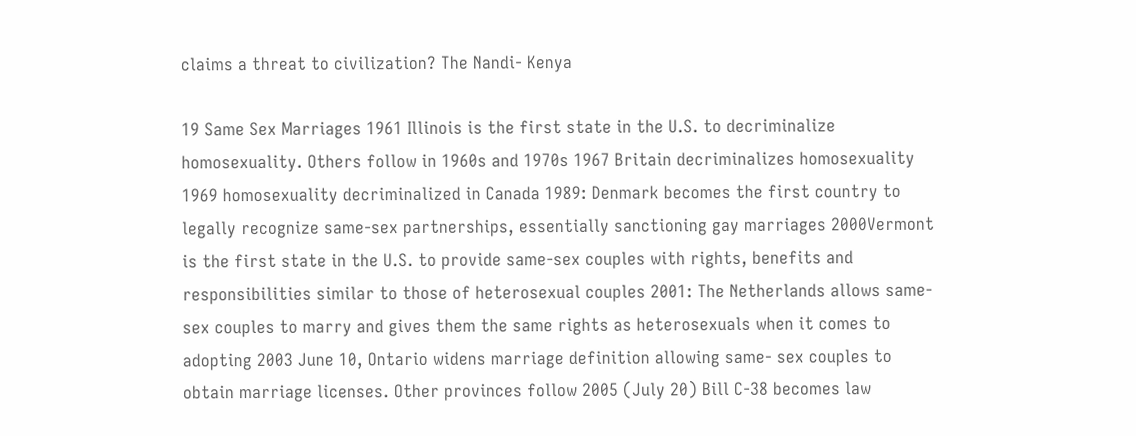claims a threat to civilization? The Nandi- Kenya

19 Same Sex Marriages 1961 Illinois is the first state in the U.S. to decriminalize homosexuality. Others follow in 1960s and 1970s 1967 Britain decriminalizes homosexuality 1969 homosexuality decriminalized in Canada 1989: Denmark becomes the first country to legally recognize same-sex partnerships, essentially sanctioning gay marriages 2000Vermont is the first state in the U.S. to provide same-sex couples with rights, benefits and responsibilities similar to those of heterosexual couples 2001: The Netherlands allows same-sex couples to marry and gives them the same rights as heterosexuals when it comes to adopting 2003 June 10, Ontario widens marriage definition allowing same- sex couples to obtain marriage licenses. Other provinces follow 2005 (July 20) Bill C-38 becomes law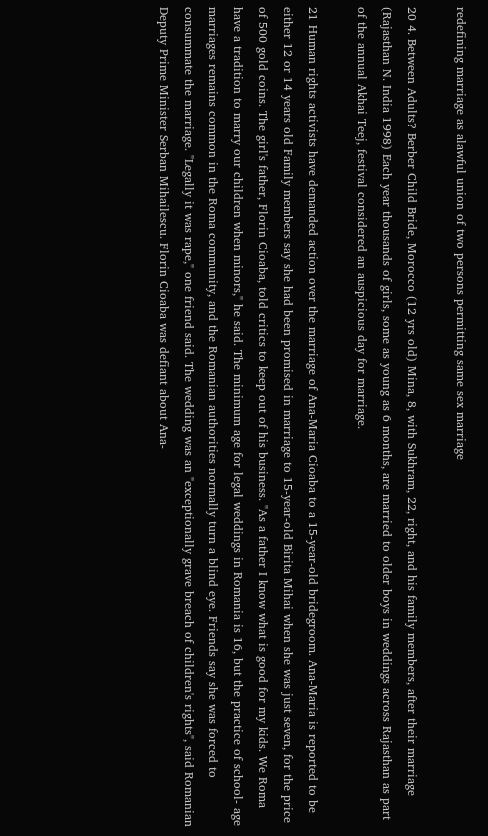redefining marriage as alawful union of two persons permitting same sex marriage

20 4. Between Adults? Berber Child Bride, Morocco (12 yrs old) Mina, 8, with Sukhram, 22, right, and his family members, after their marriage (Rajasthan N. India 1998) Each year thousands of girls, some as young as 6 months, are married to older boys in weddings across Rajasthan as part of the annual Akhai Teej, festival considered an auspicious day for marriage.

21 Human rights activists have demanded action over the marriage of Ana-Maria Cioaba to a 15-year-old bridegroom. Ana-Maria is reported to be either 12 or 14 years old Family members say she had been promised in marriage to 15-year-old Birita Mihai when she was just seven, for the price of 500 gold coins. The girl's father, Florin Cioaba, told critics to keep out of his business. "As a father I know what is good for my kids. We Roma have a tradition to marry our children when minors," he said. The minimum age for legal weddings in Romania is 16, but the practice of school- age marriages remains common in the Roma community, and the Romanian authorities normally turn a blind eye. Friends say she was forced to consummate the marriage. "Legally it was rape," one friend said. The wedding was an "exceptionally grave breach of children's rights", said Romanian Deputy Prime Minister Serban Mihailescu. Florin Cioaba was defiant about Ana-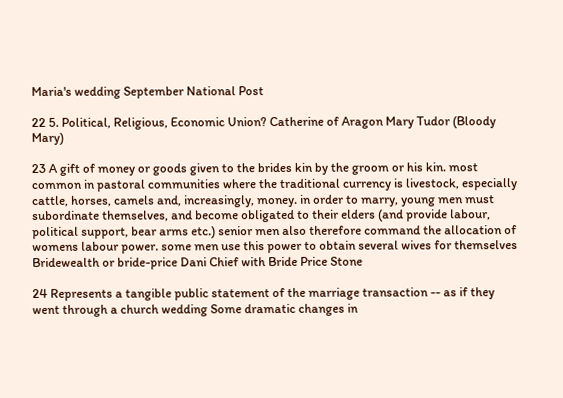Maria's wedding September National Post

22 5. Political, Religious, Economic Union? Catherine of Aragon Mary Tudor (Bloody Mary)

23 A gift of money or goods given to the brides kin by the groom or his kin. most common in pastoral communities where the traditional currency is livestock, especially cattle, horses, camels and, increasingly, money. in order to marry, young men must subordinate themselves, and become obligated to their elders (and provide labour, political support, bear arms etc.) senior men also therefore command the allocation of womens labour power. some men use this power to obtain several wives for themselves Bridewealth or bride-price Dani Chief with Bride Price Stone

24 Represents a tangible public statement of the marriage transaction -- as if they went through a church wedding Some dramatic changes in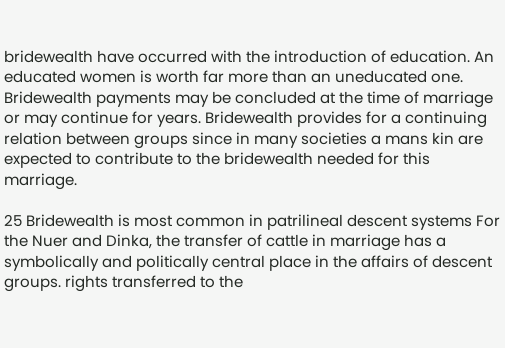bridewealth have occurred with the introduction of education. An educated women is worth far more than an uneducated one. Bridewealth payments may be concluded at the time of marriage or may continue for years. Bridewealth provides for a continuing relation between groups since in many societies a mans kin are expected to contribute to the bridewealth needed for this marriage.

25 Bridewealth is most common in patrilineal descent systems For the Nuer and Dinka, the transfer of cattle in marriage has a symbolically and politically central place in the affairs of descent groups. rights transferred to the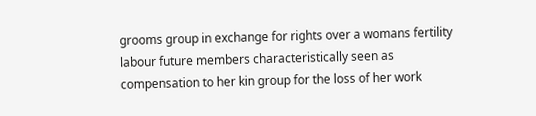grooms group in exchange for rights over a womans fertility labour future members characteristically seen as compensation to her kin group for the loss of her work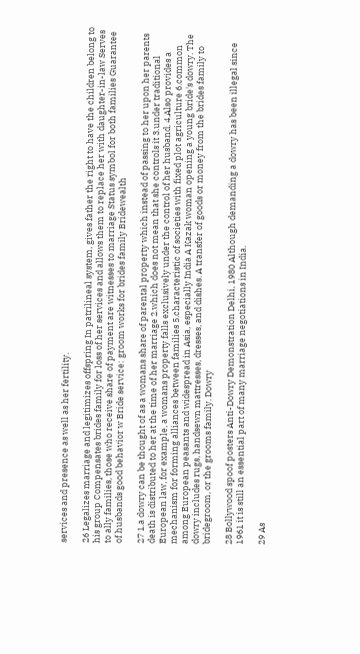services and presence as well as her fertility.

26 Legalizes marriage and legitimizes offspring In patrilineal system, gives father the right to have the children belong to his group Compensates brides family for loss of her services and allows them to replace her with daughter-in-law Serves to ally families, those who receive share of payment are witnesses to marriage Status symbol for both families Guarantee of husbands good behavior w Bride service: groom works for brides family Bridewealth

27 1.a dowry can be thought of as a womans share of parental property which instead of passing to her upon her parents death is distributed to her at the time of her marriage 2.which does not mean that she controls it 3.under traditional European law, for example, a womans property falls exclusively under the control of her husband. 4.Also provides a mechanism for forming alliances between families 5.characteristic of societies with fixed plot agriculture 6.common among European peasants and widespread in Asia, especially India A Kazak woman opening a young bride's dowry. The dowry includes rugs, handsewn mattresses, dresses, and dishes. A transfer of goods or money from the brides family to bridegroom, or the grooms family. Dowry

28 Bollywood spoof posters Anti-Dowry Demonstration Delhi, 1980 Although demanding a dowry has been illegal since 1961 it is still an essential part of many marriage negotiations in India.

29 As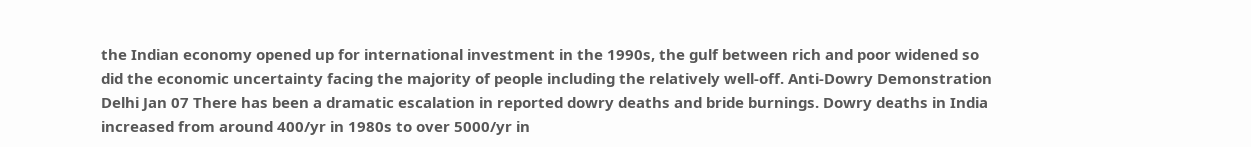the Indian economy opened up for international investment in the 1990s, the gulf between rich and poor widened so did the economic uncertainty facing the majority of people including the relatively well-off. Anti-Dowry Demonstration Delhi Jan 07 There has been a dramatic escalation in reported dowry deaths and bride burnings. Dowry deaths in India increased from around 400/yr in 1980s to over 5000/yr in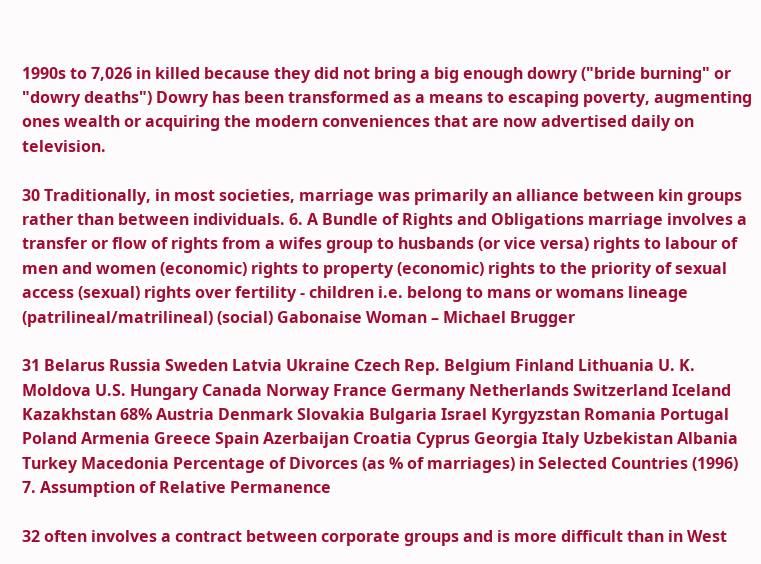1990s to 7,026 in killed because they did not bring a big enough dowry ("bride burning" or "dowry deaths") Dowry has been transformed as a means to escaping poverty, augmenting ones wealth or acquiring the modern conveniences that are now advertised daily on television.

30 Traditionally, in most societies, marriage was primarily an alliance between kin groups rather than between individuals. 6. A Bundle of Rights and Obligations marriage involves a transfer or flow of rights from a wifes group to husbands (or vice versa) rights to labour of men and women (economic) rights to property (economic) rights to the priority of sexual access (sexual) rights over fertility - children i.e. belong to mans or womans lineage (patrilineal/matrilineal) (social) Gabonaise Woman – Michael Brugger

31 Belarus Russia Sweden Latvia Ukraine Czech Rep. Belgium Finland Lithuania U. K. Moldova U.S. Hungary Canada Norway France Germany Netherlands Switzerland Iceland Kazakhstan 68% Austria Denmark Slovakia Bulgaria Israel Kyrgyzstan Romania Portugal Poland Armenia Greece Spain Azerbaijan Croatia Cyprus Georgia Italy Uzbekistan Albania Turkey Macedonia Percentage of Divorces (as % of marriages) in Selected Countries (1996) 7. Assumption of Relative Permanence

32 often involves a contract between corporate groups and is more difficult than in West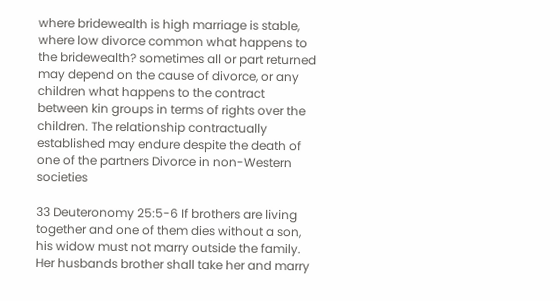where bridewealth is high marriage is stable, where low divorce common what happens to the bridewealth? sometimes all or part returned may depend on the cause of divorce, or any children what happens to the contract between kin groups in terms of rights over the children. The relationship contractually established may endure despite the death of one of the partners Divorce in non-Western societies

33 Deuteronomy 25:5-6 If brothers are living together and one of them dies without a son, his widow must not marry outside the family. Her husbands brother shall take her and marry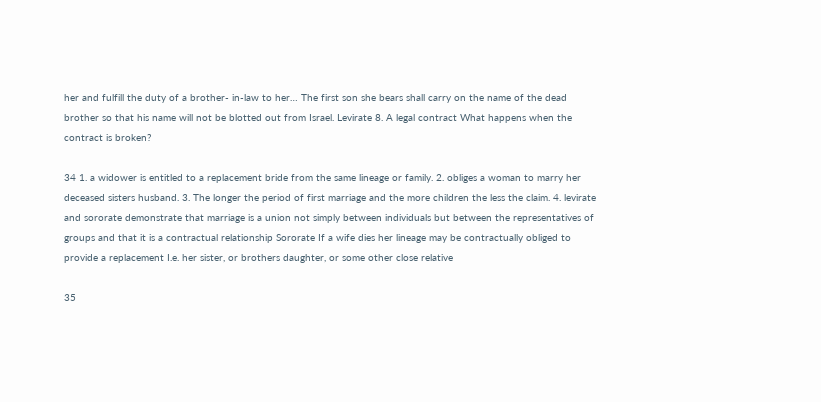her and fulfill the duty of a brother- in-law to her… The first son she bears shall carry on the name of the dead brother so that his name will not be blotted out from Israel. Levirate 8. A legal contract What happens when the contract is broken?

34 1. a widower is entitled to a replacement bride from the same lineage or family. 2. obliges a woman to marry her deceased sisters husband. 3. The longer the period of first marriage and the more children the less the claim. 4. levirate and sororate demonstrate that marriage is a union not simply between individuals but between the representatives of groups and that it is a contractual relationship Sororate If a wife dies her lineage may be contractually obliged to provide a replacement I.e. her sister, or brothers daughter, or some other close relative

35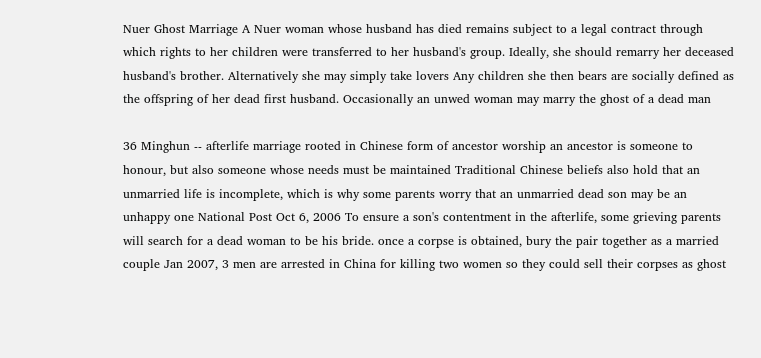Nuer Ghost Marriage A Nuer woman whose husband has died remains subject to a legal contract through which rights to her children were transferred to her husband's group. Ideally, she should remarry her deceased husband's brother. Alternatively she may simply take lovers Any children she then bears are socially defined as the offspring of her dead first husband. Occasionally an unwed woman may marry the ghost of a dead man

36 Minghun -- afterlife marriage rooted in Chinese form of ancestor worship an ancestor is someone to honour, but also someone whose needs must be maintained Traditional Chinese beliefs also hold that an unmarried life is incomplete, which is why some parents worry that an unmarried dead son may be an unhappy one National Post Oct 6, 2006 To ensure a son's contentment in the afterlife, some grieving parents will search for a dead woman to be his bride. once a corpse is obtained, bury the pair together as a married couple Jan 2007, 3 men are arrested in China for killing two women so they could sell their corpses as ghost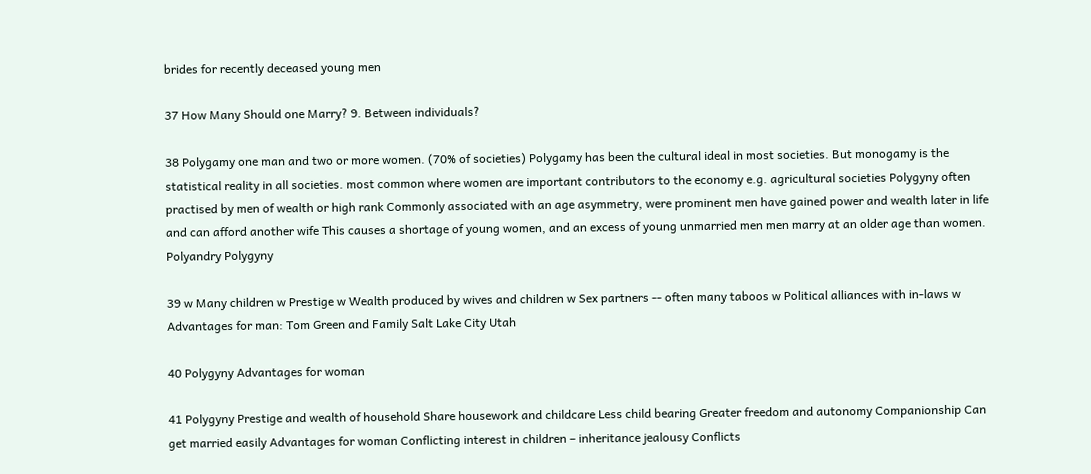brides for recently deceased young men

37 How Many Should one Marry? 9. Between individuals?

38 Polygamy one man and two or more women. (70% of societies) Polygamy has been the cultural ideal in most societies. But monogamy is the statistical reality in all societies. most common where women are important contributors to the economy e.g. agricultural societies Polygyny often practised by men of wealth or high rank Commonly associated with an age asymmetry, were prominent men have gained power and wealth later in life and can afford another wife This causes a shortage of young women, and an excess of young unmarried men men marry at an older age than women. Polyandry Polygyny

39 w Many children w Prestige w Wealth produced by wives and children w Sex partners -- often many taboos w Political alliances with in-laws w Advantages for man: Tom Green and Family Salt Lake City Utah

40 Polygyny Advantages for woman

41 Polygyny Prestige and wealth of household Share housework and childcare Less child bearing Greater freedom and autonomy Companionship Can get married easily Advantages for woman Conflicting interest in children – inheritance jealousy Conflicts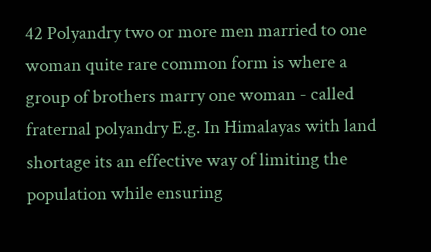42 Polyandry two or more men married to one woman quite rare common form is where a group of brothers marry one woman - called fraternal polyandry E.g. In Himalayas with land shortage its an effective way of limiting the population while ensuring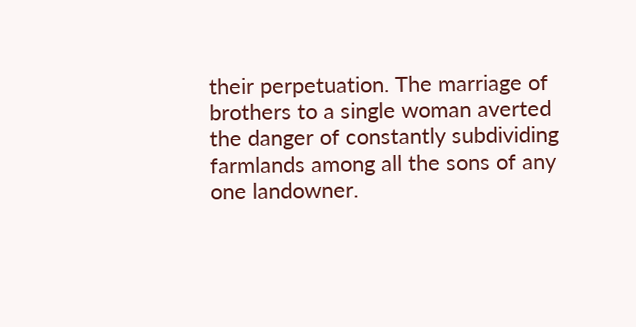their perpetuation. The marriage of brothers to a single woman averted the danger of constantly subdividing farmlands among all the sons of any one landowner.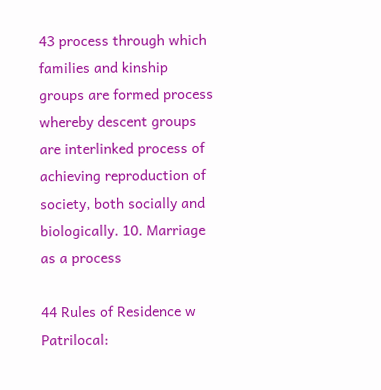43 process through which families and kinship groups are formed process whereby descent groups are interlinked process of achieving reproduction of society, both socially and biologically. 10. Marriage as a process

44 Rules of Residence w Patrilocal: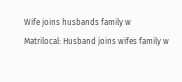Wife joins husbands family w Matrilocal: Husband joins wifes family w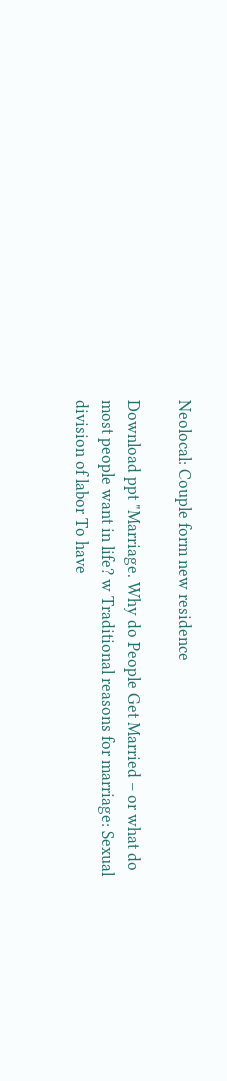Neolocal: Couple form new residence

Download ppt "Marriage. Why do People Get Married – or what do most people want in life? w Traditional reasons for marriage: Sexual division of labor To have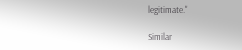legitimate."

Similar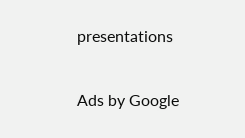presentations

Ads by Google